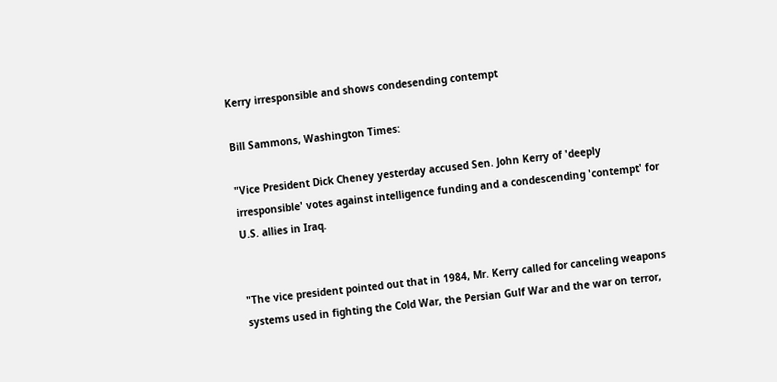Kerry irresponsible and shows condesending contempt

Bill Sammons, Washington Times:

"Vice President Dick Cheney yesterday accused Sen. John Kerry of 'deeply irresponsible' votes against intelligence funding and a condescending 'contempt' for U.S. allies in Iraq.


"The vice president pointed out that in 1984, Mr. Kerry called for canceling weapons systems used in fighting the Cold War, the Persian Gulf War and the war on terror,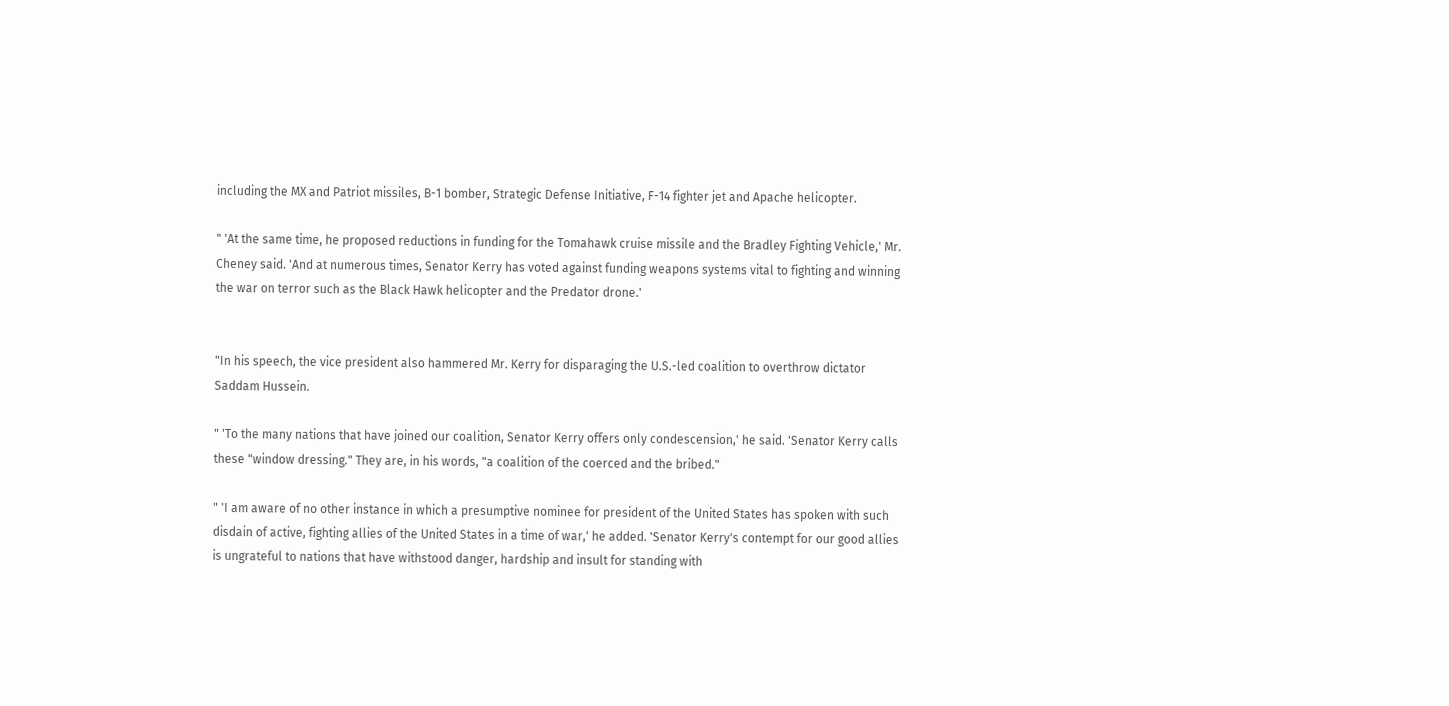including the MX and Patriot missiles, B-1 bomber, Strategic Defense Initiative, F-14 fighter jet and Apache helicopter.

" 'At the same time, he proposed reductions in funding for the Tomahawk cruise missile and the Bradley Fighting Vehicle,' Mr. Cheney said. 'And at numerous times, Senator Kerry has voted against funding weapons systems vital to fighting and winning the war on terror such as the Black Hawk helicopter and the Predator drone.'


"In his speech, the vice president also hammered Mr. Kerry for disparaging the U.S.-led coalition to overthrow dictator Saddam Hussein.

" 'To the many nations that have joined our coalition, Senator Kerry offers only condescension,' he said. 'Senator Kerry calls these "window dressing." They are, in his words, "a coalition of the coerced and the bribed."

" 'I am aware of no other instance in which a presumptive nominee for president of the United States has spoken with such disdain of active, fighting allies of the United States in a time of war,' he added. 'Senator Kerry's contempt for our good allies is ungrateful to nations that have withstood danger, hardship and insult for standing with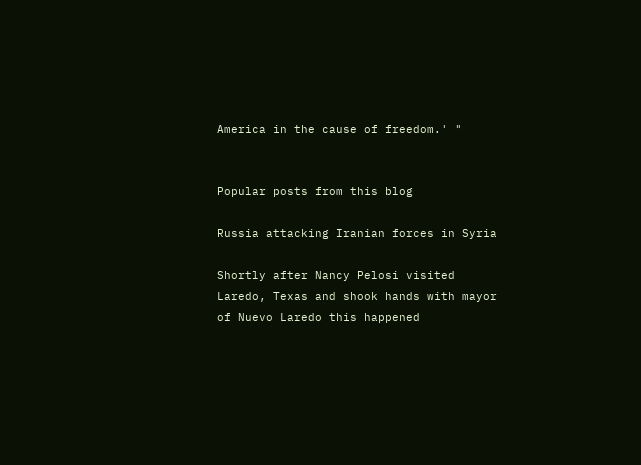America in the cause of freedom.' "


Popular posts from this blog

Russia attacking Iranian forces in Syria

Shortly after Nancy Pelosi visited Laredo, Texas and shook hands with mayor of Nuevo Laredo this happened